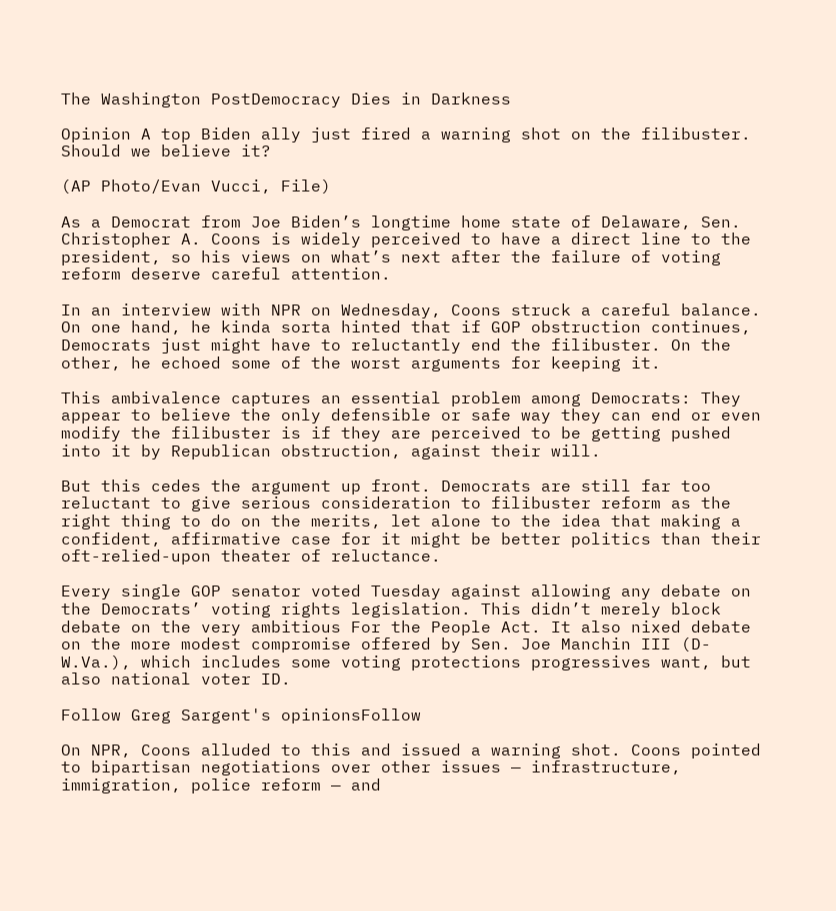The Washington PostDemocracy Dies in Darkness

Opinion A top Biden ally just fired a warning shot on the filibuster. Should we believe it?

(AP Photo/Evan Vucci, File)

As a Democrat from Joe Biden’s longtime home state of Delaware, Sen. Christopher A. Coons is widely perceived to have a direct line to the president, so his views on what’s next after the failure of voting reform deserve careful attention.

In an interview with NPR on Wednesday, Coons struck a careful balance. On one hand, he kinda sorta hinted that if GOP obstruction continues, Democrats just might have to reluctantly end the filibuster. On the other, he echoed some of the worst arguments for keeping it.

This ambivalence captures an essential problem among Democrats: They appear to believe the only defensible or safe way they can end or even modify the filibuster is if they are perceived to be getting pushed into it by Republican obstruction, against their will.

But this cedes the argument up front. Democrats are still far too reluctant to give serious consideration to filibuster reform as the right thing to do on the merits, let alone to the idea that making a confident, affirmative case for it might be better politics than their oft-relied-upon theater of reluctance.

Every single GOP senator voted Tuesday against allowing any debate on the Democrats’ voting rights legislation. This didn’t merely block debate on the very ambitious For the People Act. It also nixed debate on the more modest compromise offered by Sen. Joe Manchin III (D-W.Va.), which includes some voting protections progressives want, but also national voter ID.

Follow Greg Sargent's opinionsFollow

On NPR, Coons alluded to this and issued a warning shot. Coons pointed to bipartisan negotiations over other issues — infrastructure, immigration, police reform — and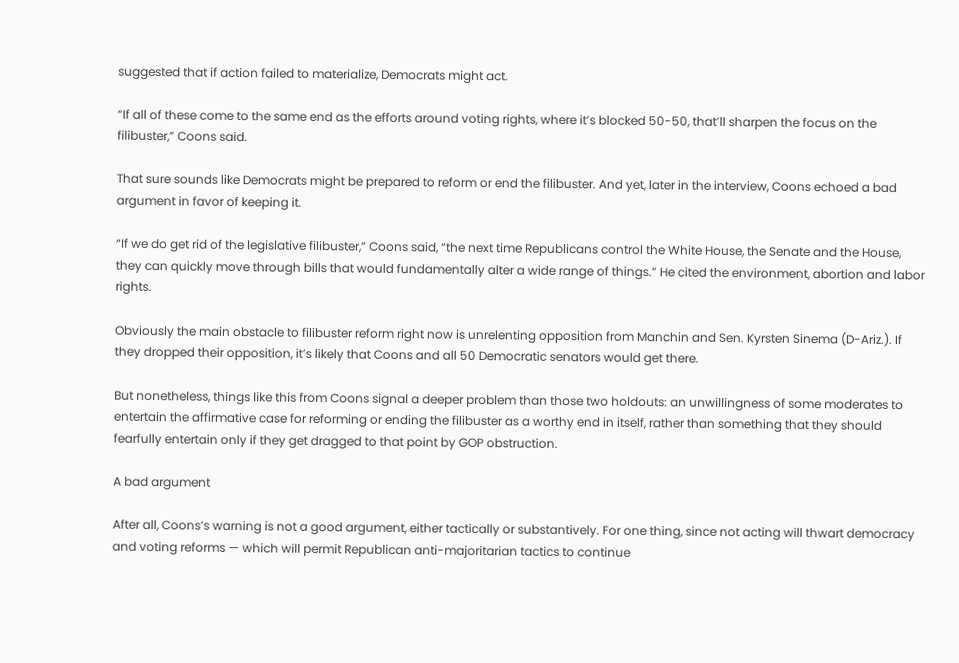suggested that if action failed to materialize, Democrats might act.

“If all of these come to the same end as the efforts around voting rights, where it’s blocked 50-50, that’ll sharpen the focus on the filibuster,” Coons said.

That sure sounds like Democrats might be prepared to reform or end the filibuster. And yet, later in the interview, Coons echoed a bad argument in favor of keeping it.

“If we do get rid of the legislative filibuster,” Coons said, “the next time Republicans control the White House, the Senate and the House, they can quickly move through bills that would fundamentally alter a wide range of things.” He cited the environment, abortion and labor rights.

Obviously the main obstacle to filibuster reform right now is unrelenting opposition from Manchin and Sen. Kyrsten Sinema (D-Ariz.). If they dropped their opposition, it’s likely that Coons and all 50 Democratic senators would get there.

But nonetheless, things like this from Coons signal a deeper problem than those two holdouts: an unwillingness of some moderates to entertain the affirmative case for reforming or ending the filibuster as a worthy end in itself, rather than something that they should fearfully entertain only if they get dragged to that point by GOP obstruction.

A bad argument

After all, Coons’s warning is not a good argument, either tactically or substantively. For one thing, since not acting will thwart democracy and voting reforms — which will permit Republican anti-majoritarian tactics to continue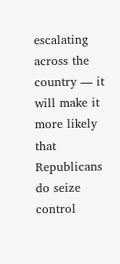escalating across the country — it will make it more likely that Republicans do seize control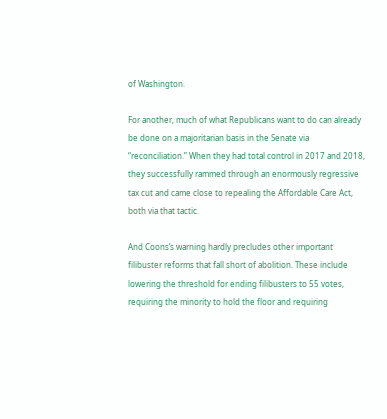of Washington.

For another, much of what Republicans want to do can already be done on a majoritarian basis in the Senate via “reconciliation.” When they had total control in 2017 and 2018, they successfully rammed through an enormously regressive tax cut and came close to repealing the Affordable Care Act, both via that tactic.

And Coons’s warning hardly precludes other important filibuster reforms that fall short of abolition. These include lowering the threshold for ending filibusters to 55 votes, requiring the minority to hold the floor and requiring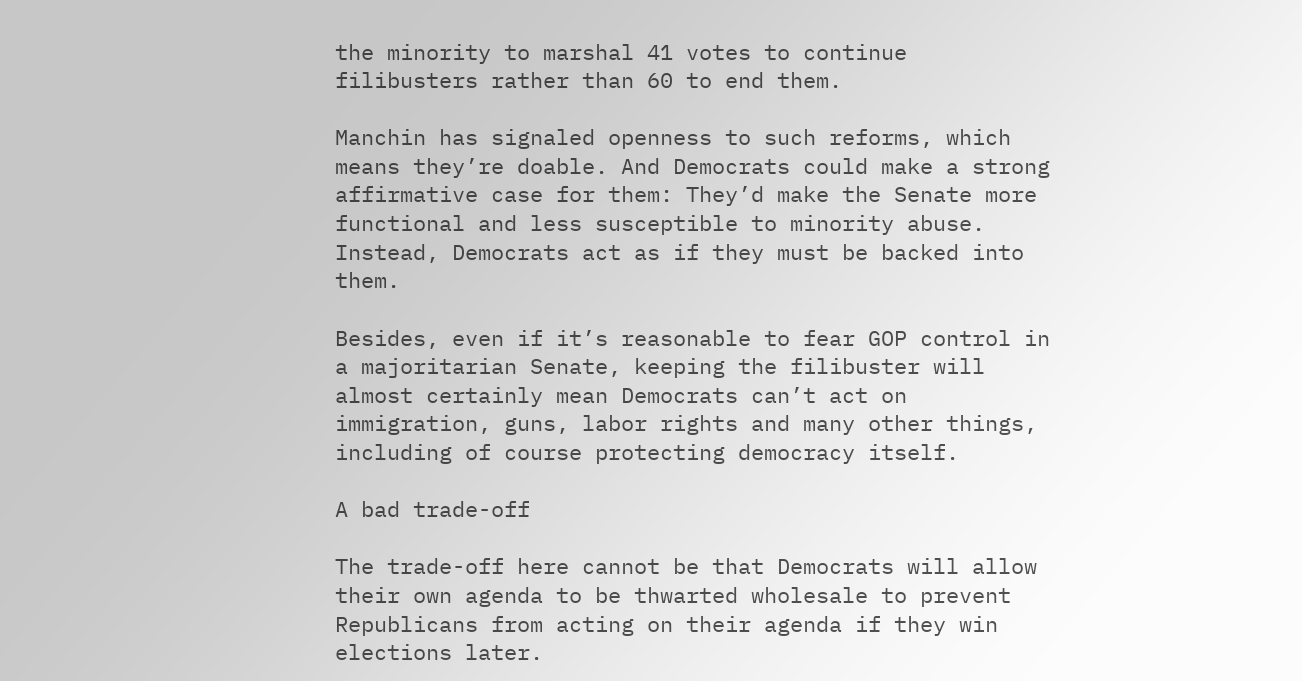the minority to marshal 41 votes to continue filibusters rather than 60 to end them.

Manchin has signaled openness to such reforms, which means they’re doable. And Democrats could make a strong affirmative case for them: They’d make the Senate more functional and less susceptible to minority abuse. Instead, Democrats act as if they must be backed into them.

Besides, even if it’s reasonable to fear GOP control in a majoritarian Senate, keeping the filibuster will almost certainly mean Democrats can’t act on immigration, guns, labor rights and many other things, including of course protecting democracy itself.

A bad trade-off

The trade-off here cannot be that Democrats will allow their own agenda to be thwarted wholesale to prevent Republicans from acting on their agenda if they win elections later.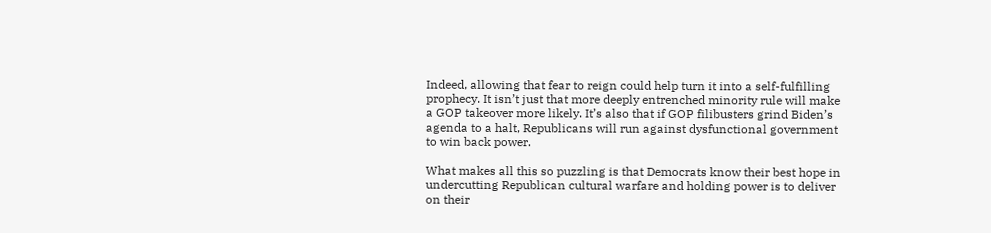Indeed, allowing that fear to reign could help turn it into a self-fulfilling prophecy. It isn’t just that more deeply entrenched minority rule will make a GOP takeover more likely. It’s also that if GOP filibusters grind Biden’s agenda to a halt, Republicans will run against dysfunctional government to win back power.

What makes all this so puzzling is that Democrats know their best hope in undercutting Republican cultural warfare and holding power is to deliver on their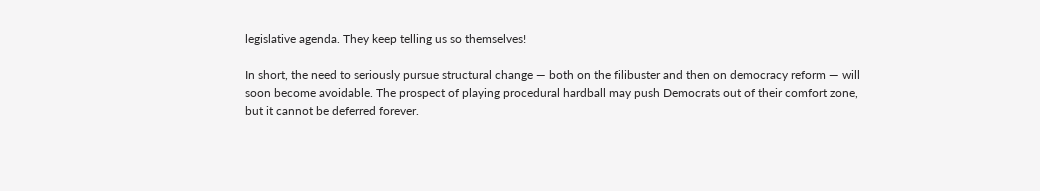legislative agenda. They keep telling us so themselves!

In short, the need to seriously pursue structural change — both on the filibuster and then on democracy reform — will soon become avoidable. The prospect of playing procedural hardball may push Democrats out of their comfort zone, but it cannot be deferred forever.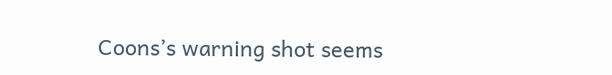Coons’s warning shot seems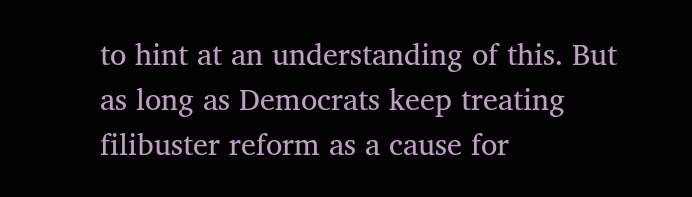to hint at an understanding of this. But as long as Democrats keep treating filibuster reform as a cause for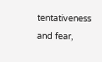tentativeness and fear,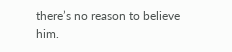there’s no reason to believe him.